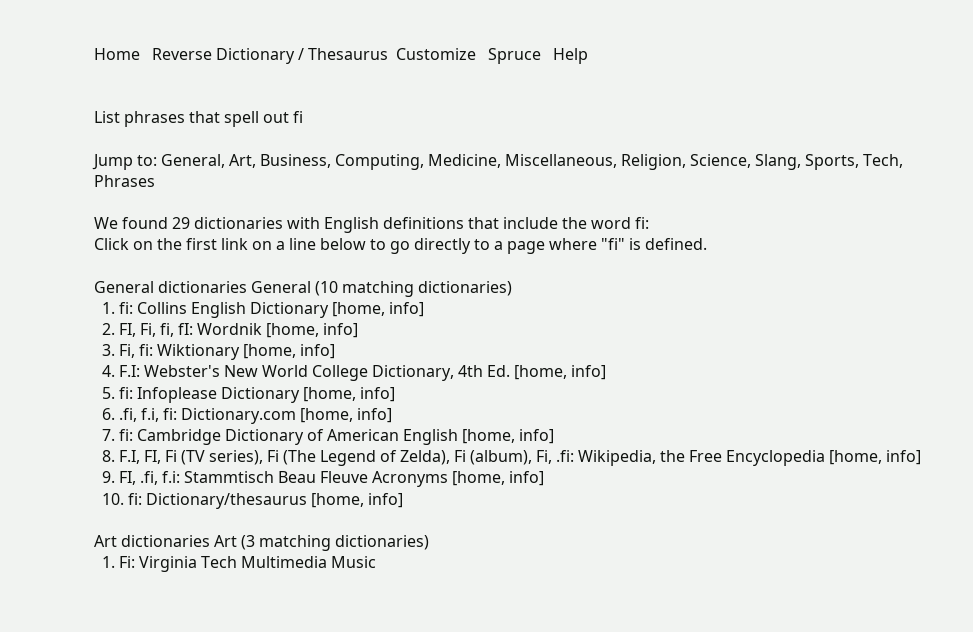Home   Reverse Dictionary / Thesaurus  Customize   Spruce   Help


List phrases that spell out fi

Jump to: General, Art, Business, Computing, Medicine, Miscellaneous, Religion, Science, Slang, Sports, Tech, Phrases

We found 29 dictionaries with English definitions that include the word fi:
Click on the first link on a line below to go directly to a page where "fi" is defined.

General dictionaries General (10 matching dictionaries)
  1. fi: Collins English Dictionary [home, info]
  2. FI, Fi, fi, fI: Wordnik [home, info]
  3. Fi, fi: Wiktionary [home, info]
  4. F.I: Webster's New World College Dictionary, 4th Ed. [home, info]
  5. fi: Infoplease Dictionary [home, info]
  6. .fi, f.i, fi: Dictionary.com [home, info]
  7. fi: Cambridge Dictionary of American English [home, info]
  8. F.I, FI, Fi (TV series), Fi (The Legend of Zelda), Fi (album), Fi, .fi: Wikipedia, the Free Encyclopedia [home, info]
  9. FI, .fi, f.i: Stammtisch Beau Fleuve Acronyms [home, info]
  10. fi: Dictionary/thesaurus [home, info]

Art dictionaries Art (3 matching dictionaries)
  1. Fi: Virginia Tech Multimedia Music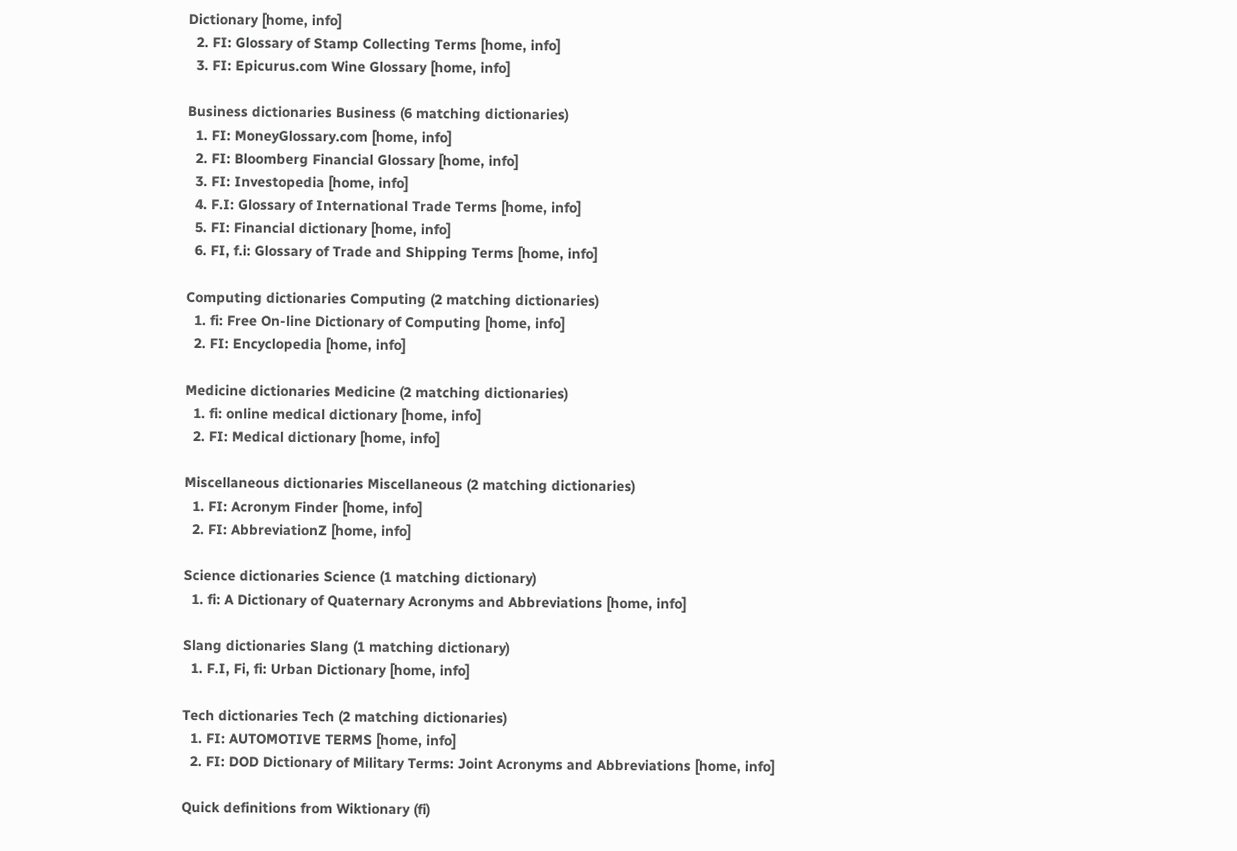Dictionary [home, info]
  2. FI: Glossary of Stamp Collecting Terms [home, info]
  3. FI: Epicurus.com Wine Glossary [home, info]

Business dictionaries Business (6 matching dictionaries)
  1. FI: MoneyGlossary.com [home, info]
  2. FI: Bloomberg Financial Glossary [home, info]
  3. FI: Investopedia [home, info]
  4. F.I: Glossary of International Trade Terms [home, info]
  5. FI: Financial dictionary [home, info]
  6. FI, f.i: Glossary of Trade and Shipping Terms [home, info]

Computing dictionaries Computing (2 matching dictionaries)
  1. fi: Free On-line Dictionary of Computing [home, info]
  2. FI: Encyclopedia [home, info]

Medicine dictionaries Medicine (2 matching dictionaries)
  1. fi: online medical dictionary [home, info]
  2. FI: Medical dictionary [home, info]

Miscellaneous dictionaries Miscellaneous (2 matching dictionaries)
  1. FI: Acronym Finder [home, info]
  2. FI: AbbreviationZ [home, info]

Science dictionaries Science (1 matching dictionary)
  1. fi: A Dictionary of Quaternary Acronyms and Abbreviations [home, info]

Slang dictionaries Slang (1 matching dictionary)
  1. F.I, Fi, fi: Urban Dictionary [home, info]

Tech dictionaries Tech (2 matching dictionaries)
  1. FI: AUTOMOTIVE TERMS [home, info]
  2. FI: DOD Dictionary of Military Terms: Joint Acronyms and Abbreviations [home, info]

Quick definitions from Wiktionary (fi)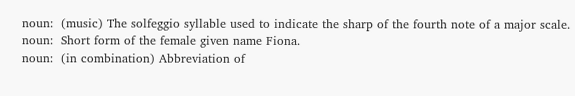noun:  (music) The solfeggio syllable used to indicate the sharp of the fourth note of a major scale.
noun:  Short form of the female given name Fiona.
noun:  (in combination) Abbreviation of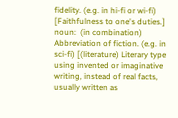fidelity. (e.g. in hi-fi or wi-fi) [Faithfulness to one's duties.]
noun:  (in combination) Abbreviation of fiction. (e.g. in sci-fi) [(literature) Literary type using invented or imaginative writing, instead of real facts, usually written as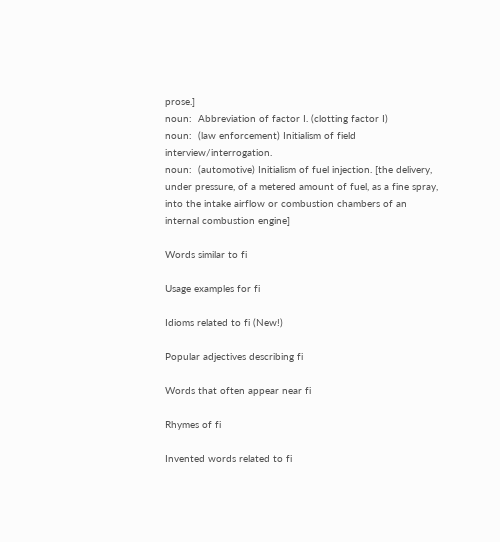prose.]
noun:  Abbreviation of factor I. (clotting factor I)
noun:  (law enforcement) Initialism of field interview/interrogation.
noun:  (automotive) Initialism of fuel injection. [the delivery, under pressure, of a metered amount of fuel, as a fine spray, into the intake airflow or combustion chambers of an internal combustion engine]

Words similar to fi

Usage examples for fi

Idioms related to fi (New!)

Popular adjectives describing fi

Words that often appear near fi

Rhymes of fi

Invented words related to fi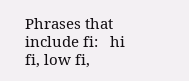Phrases that include fi:   hi fi, low fi,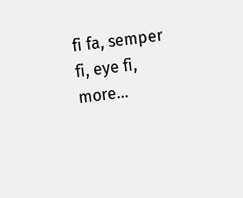fi fa, semper fi, eye fi, more...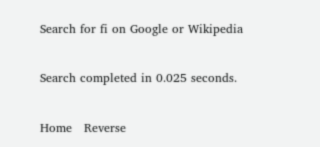Search for fi on Google or Wikipedia

Search completed in 0.025 seconds.

Home   Reverse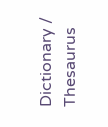Dictionary / Thesaurus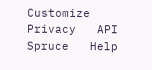Customize  Privacy   API   Spruce   Help